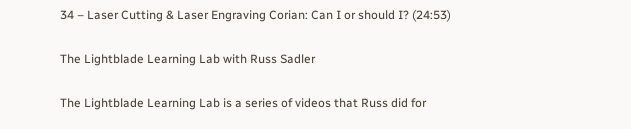34 – Laser Cutting & Laser Engraving Corian: Can I or should I? (24:53)

The Lightblade Learning Lab with Russ Sadler

The Lightblade Learning Lab is a series of videos that Russ did for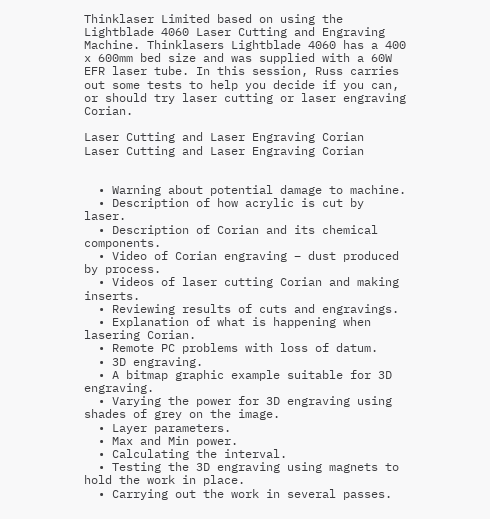Thinklaser Limited based on using the Lightblade 4060 Laser Cutting and Engraving Machine. Thinklasers Lightblade 4060 has a 400 x 600mm bed size and was supplied with a 60W EFR laser tube. In this session, Russ carries out some tests to help you decide if you can, or should try laser cutting or laser engraving Corian.

Laser Cutting and Laser Engraving Corian
Laser Cutting and Laser Engraving Corian


  • Warning about potential damage to machine.
  • Description of how acrylic is cut by laser.
  • Description of Corian and its chemical components.
  • Video of Corian engraving – dust produced by process.
  • Videos of laser cutting Corian and making inserts.
  • Reviewing results of cuts and engravings.
  • Explanation of what is happening when lasering Corian.
  • Remote PC problems with loss of datum.
  • 3D engraving.
  • A bitmap graphic example suitable for 3D engraving.
  • Varying the power for 3D engraving using shades of grey on the image.
  • Layer parameters.
  • Max and Min power.
  • Calculating the interval.
  • Testing the 3D engraving using magnets to hold the work in place.
  • Carrying out the work in several passes.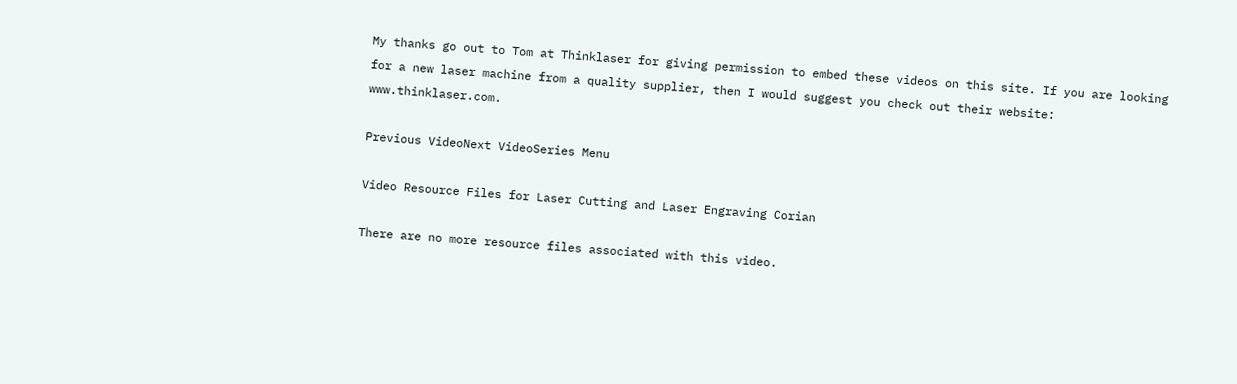My thanks go out to Tom at Thinklaser for giving permission to embed these videos on this site. If you are looking for a new laser machine from a quality supplier, then I would suggest you check out their website: www.thinklaser.com.

Previous VideoNext VideoSeries Menu

Video Resource Files for Laser Cutting and Laser Engraving Corian

There are no more resource files associated with this video.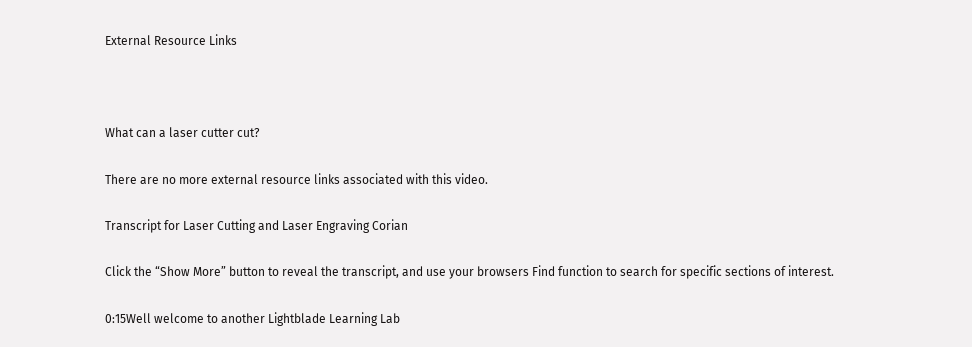External Resource Links



What can a laser cutter cut?

There are no more external resource links associated with this video.

Transcript for Laser Cutting and Laser Engraving Corian

Click the “Show More” button to reveal the transcript, and use your browsers Find function to search for specific sections of interest.

0:15Well welcome to another Lightblade Learning Lab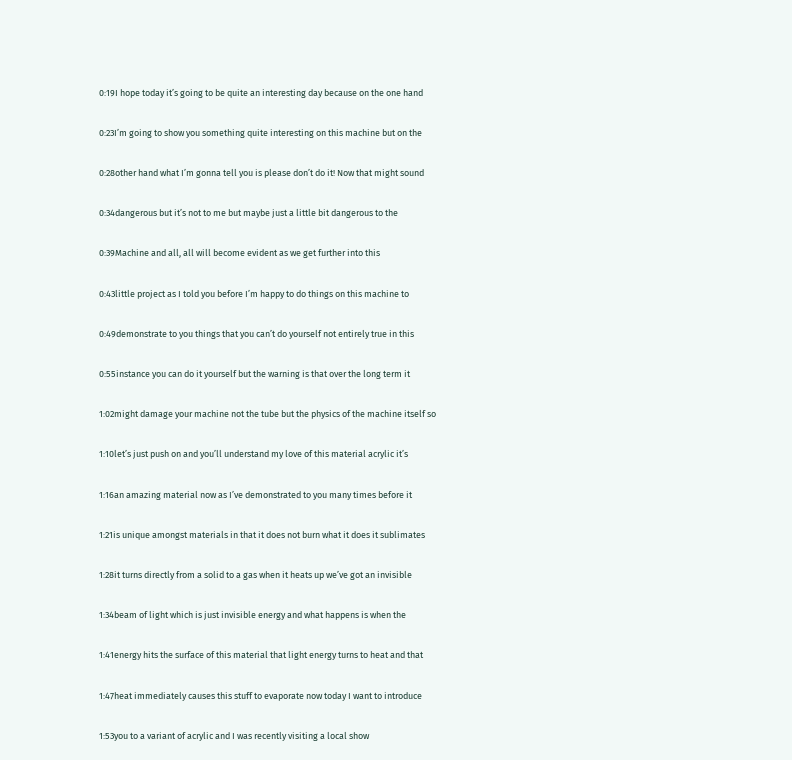0:19I hope today it’s going to be quite an interesting day because on the one hand

0:23I’m going to show you something quite interesting on this machine but on the

0:28other hand what I’m gonna tell you is please don’t do it! Now that might sound

0:34dangerous but it’s not to me but maybe just a little bit dangerous to the

0:39Machine and all, all will become evident as we get further into this

0:43little project as I told you before I’m happy to do things on this machine to

0:49demonstrate to you things that you can’t do yourself not entirely true in this

0:55instance you can do it yourself but the warning is that over the long term it

1:02might damage your machine not the tube but the physics of the machine itself so

1:10let’s just push on and you’ll understand my love of this material acrylic it’s

1:16an amazing material now as I’ve demonstrated to you many times before it

1:21is unique amongst materials in that it does not burn what it does it sublimates

1:28it turns directly from a solid to a gas when it heats up we’ve got an invisible

1:34beam of light which is just invisible energy and what happens is when the

1:41energy hits the surface of this material that light energy turns to heat and that

1:47heat immediately causes this stuff to evaporate now today I want to introduce

1:53you to a variant of acrylic and I was recently visiting a local show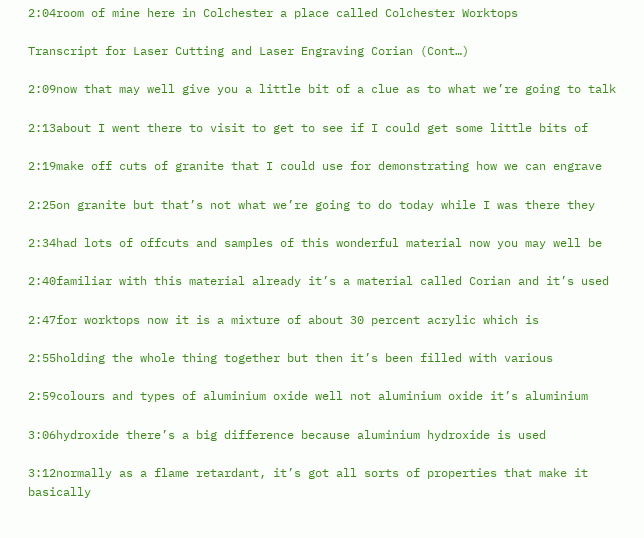2:04room of mine here in Colchester a place called Colchester Worktops

Transcript for Laser Cutting and Laser Engraving Corian (Cont…)

2:09now that may well give you a little bit of a clue as to what we’re going to talk

2:13about I went there to visit to get to see if I could get some little bits of

2:19make off cuts of granite that I could use for demonstrating how we can engrave

2:25on granite but that’s not what we’re going to do today while I was there they

2:34had lots of offcuts and samples of this wonderful material now you may well be

2:40familiar with this material already it’s a material called Corian and it’s used

2:47for worktops now it is a mixture of about 30 percent acrylic which is

2:55holding the whole thing together but then it’s been filled with various

2:59colours and types of aluminium oxide well not aluminium oxide it’s aluminium

3:06hydroxide there’s a big difference because aluminium hydroxide is used

3:12normally as a flame retardant, it’s got all sorts of properties that make it basically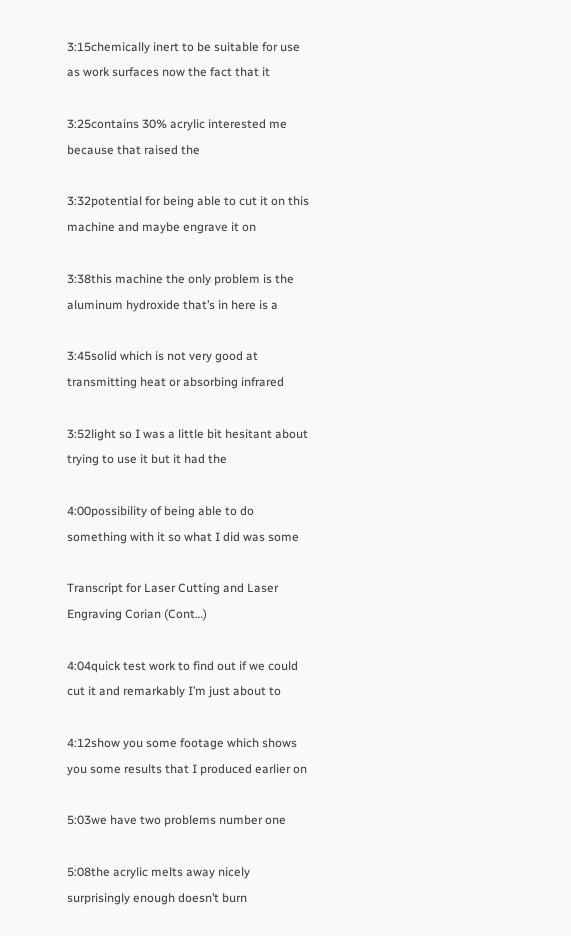3:15chemically inert to be suitable for use as work surfaces now the fact that it

3:25contains 30% acrylic interested me because that raised the

3:32potential for being able to cut it on this machine and maybe engrave it on

3:38this machine the only problem is the aluminum hydroxide that’s in here is a

3:45solid which is not very good at transmitting heat or absorbing infrared

3:52light so I was a little bit hesitant about trying to use it but it had the

4:00possibility of being able to do something with it so what I did was some

Transcript for Laser Cutting and Laser Engraving Corian (Cont…)

4:04quick test work to find out if we could cut it and remarkably I’m just about to

4:12show you some footage which shows you some results that I produced earlier on

5:03we have two problems number one

5:08the acrylic melts away nicely surprisingly enough doesn’t burn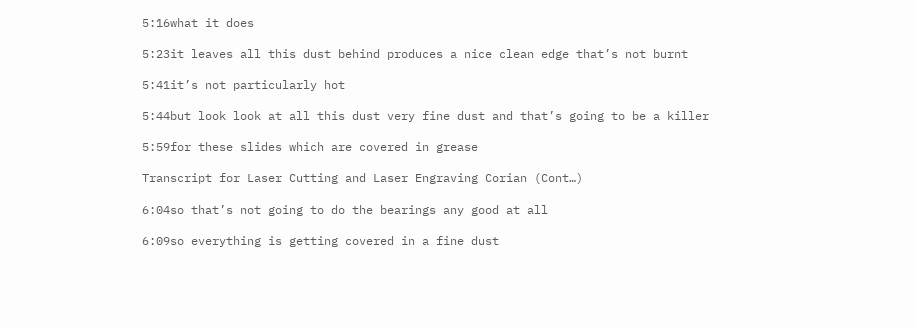5:16what it does

5:23it leaves all this dust behind produces a nice clean edge that’s not burnt

5:41it’s not particularly hot

5:44but look look at all this dust very fine dust and that’s going to be a killer

5:59for these slides which are covered in grease

Transcript for Laser Cutting and Laser Engraving Corian (Cont…)

6:04so that’s not going to do the bearings any good at all

6:09so everything is getting covered in a fine dust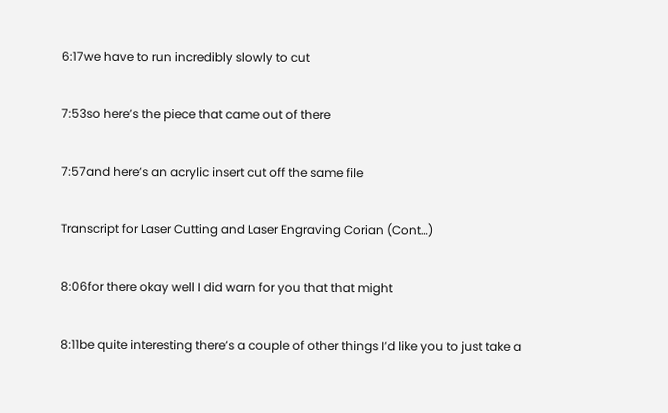6:17we have to run incredibly slowly to cut

7:53so here’s the piece that came out of there

7:57and here’s an acrylic insert cut off the same file

Transcript for Laser Cutting and Laser Engraving Corian (Cont…)

8:06for there okay well I did warn for you that that might

8:11be quite interesting there’s a couple of other things I’d like you to just take a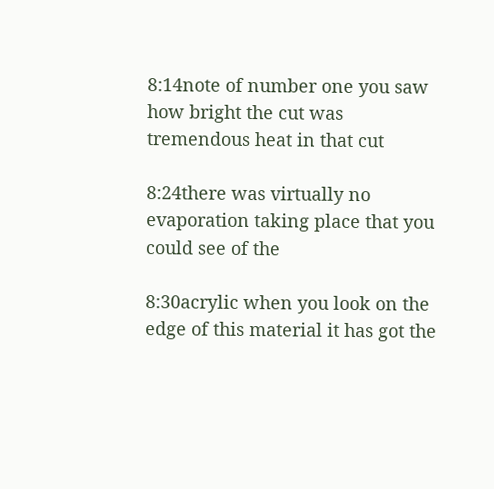8:14note of number one you saw how bright the cut was tremendous heat in that cut

8:24there was virtually no evaporation taking place that you could see of the

8:30acrylic when you look on the edge of this material it has got the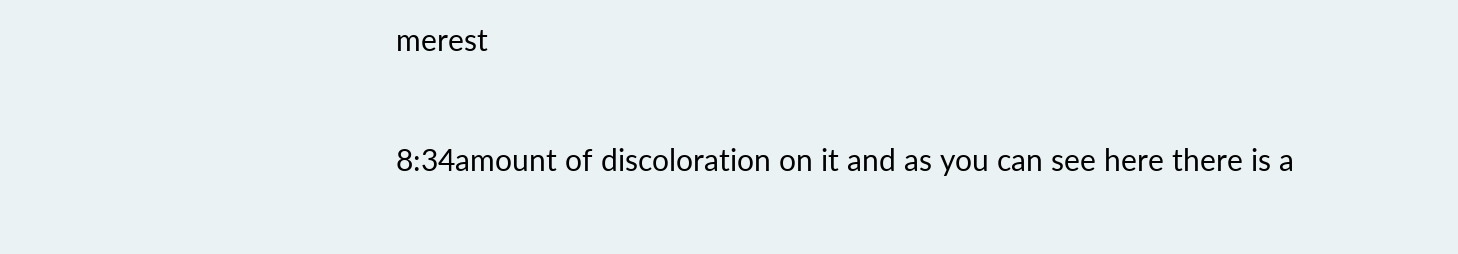merest

8:34amount of discoloration on it and as you can see here there is a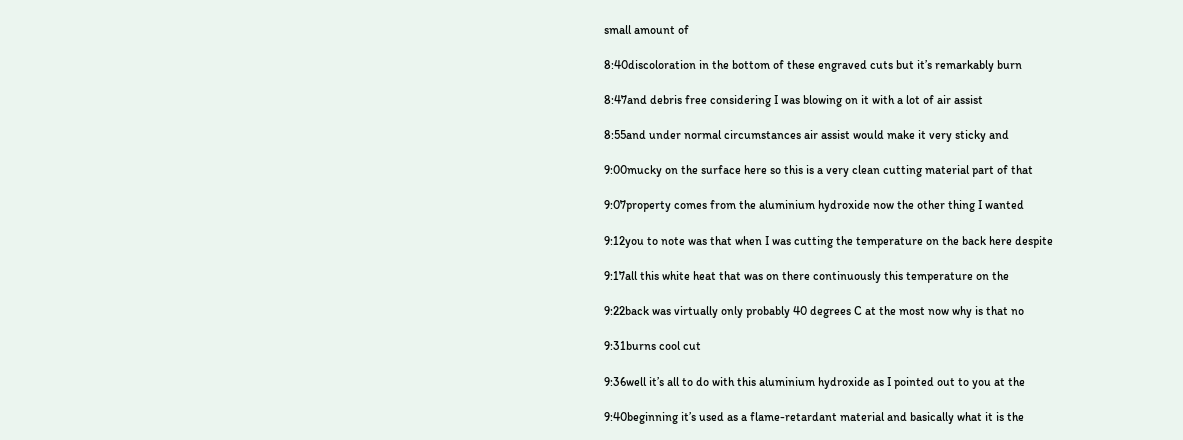small amount of

8:40discoloration in the bottom of these engraved cuts but it’s remarkably burn

8:47and debris free considering I was blowing on it with a lot of air assist

8:55and under normal circumstances air assist would make it very sticky and

9:00mucky on the surface here so this is a very clean cutting material part of that

9:07property comes from the aluminium hydroxide now the other thing I wanted

9:12you to note was that when I was cutting the temperature on the back here despite

9:17all this white heat that was on there continuously this temperature on the

9:22back was virtually only probably 40 degrees C at the most now why is that no

9:31burns cool cut

9:36well it’s all to do with this aluminium hydroxide as I pointed out to you at the

9:40beginning it’s used as a flame-retardant material and basically what it is the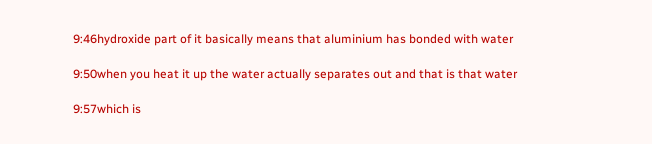9:46hydroxide part of it basically means that aluminium has bonded with water

9:50when you heat it up the water actually separates out and that is that water

9:57which is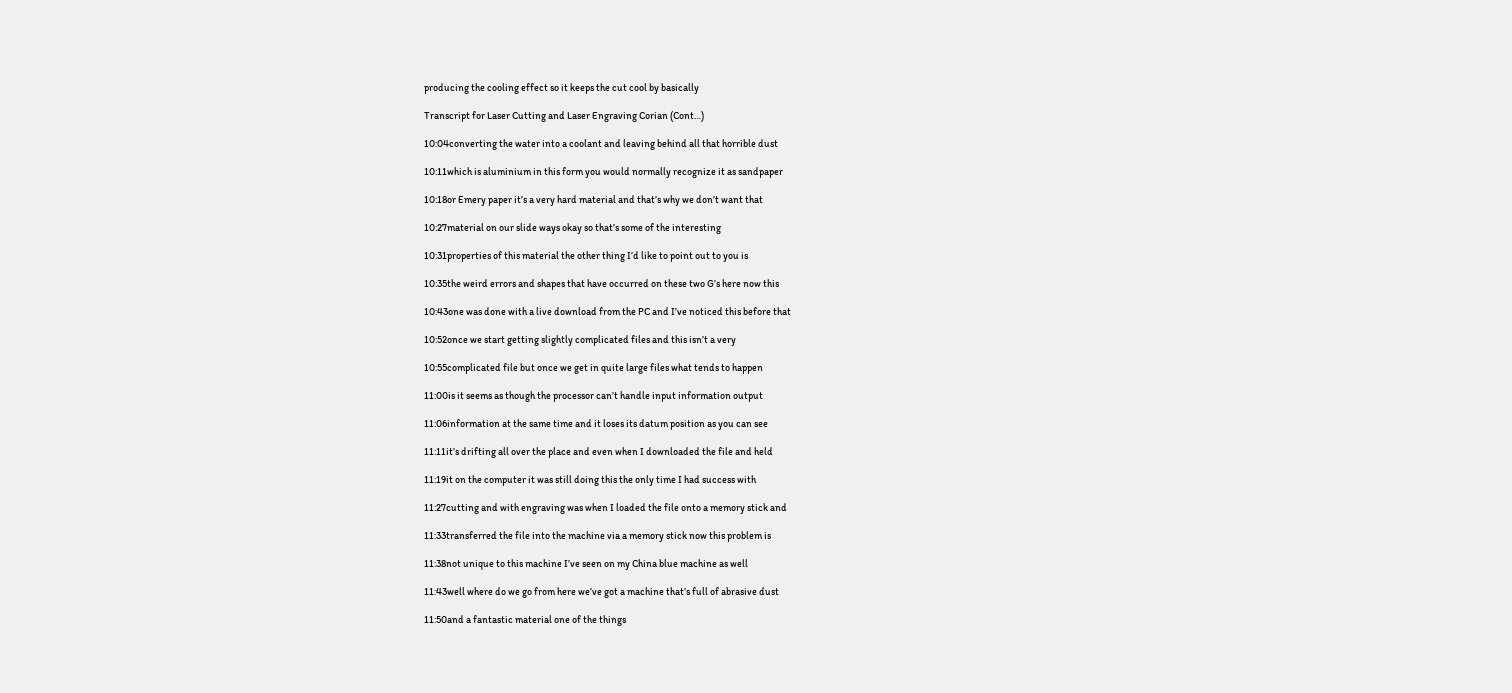producing the cooling effect so it keeps the cut cool by basically

Transcript for Laser Cutting and Laser Engraving Corian (Cont…)

10:04converting the water into a coolant and leaving behind all that horrible dust

10:11which is aluminium in this form you would normally recognize it as sandpaper

10:18or Emery paper it’s a very hard material and that’s why we don’t want that

10:27material on our slide ways okay so that’s some of the interesting

10:31properties of this material the other thing I’d like to point out to you is

10:35the weird errors and shapes that have occurred on these two G’s here now this

10:43one was done with a live download from the PC and I’ve noticed this before that

10:52once we start getting slightly complicated files and this isn’t a very

10:55complicated file but once we get in quite large files what tends to happen

11:00is it seems as though the processor can’t handle input information output

11:06information at the same time and it loses its datum position as you can see

11:11it’s drifting all over the place and even when I downloaded the file and held

11:19it on the computer it was still doing this the only time I had success with

11:27cutting and with engraving was when I loaded the file onto a memory stick and

11:33transferred the file into the machine via a memory stick now this problem is

11:38not unique to this machine I’ve seen on my China blue machine as well

11:43well where do we go from here we’ve got a machine that’s full of abrasive dust

11:50and a fantastic material one of the things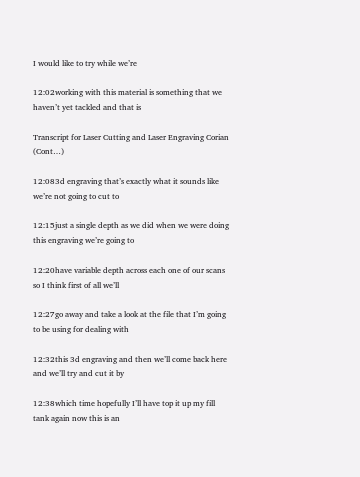I would like to try while we’re

12:02working with this material is something that we haven’t yet tackled and that is

Transcript for Laser Cutting and Laser Engraving Corian (Cont…)

12:083d engraving that’s exactly what it sounds like we’re not going to cut to

12:15just a single depth as we did when we were doing this engraving we’re going to

12:20have variable depth across each one of our scans so I think first of all we’ll

12:27go away and take a look at the file that I’m going to be using for dealing with

12:32this 3d engraving and then we’ll come back here and we’ll try and cut it by

12:38which time hopefully I’ll have top it up my fill tank again now this is an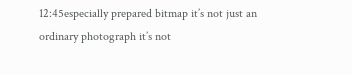12:45especially prepared bitmap it’s not just an ordinary photograph it’s not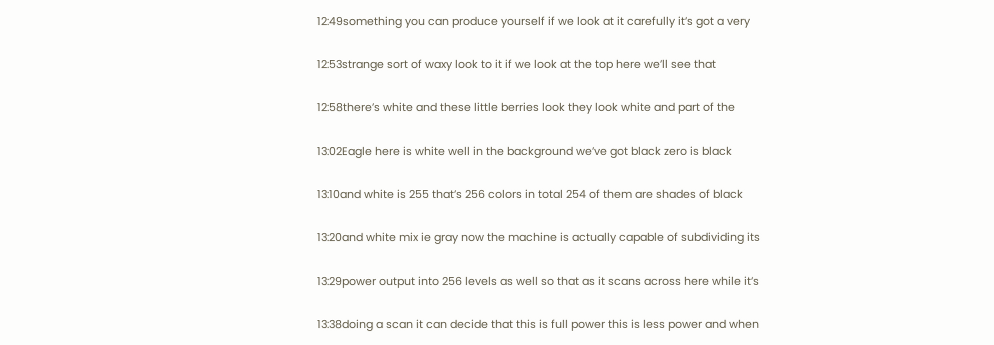12:49something you can produce yourself if we look at it carefully it’s got a very

12:53strange sort of waxy look to it if we look at the top here we’ll see that

12:58there’s white and these little berries look they look white and part of the

13:02Eagle here is white well in the background we’ve got black zero is black

13:10and white is 255 that’s 256 colors in total 254 of them are shades of black

13:20and white mix ie gray now the machine is actually capable of subdividing its

13:29power output into 256 levels as well so that as it scans across here while it’s

13:38doing a scan it can decide that this is full power this is less power and when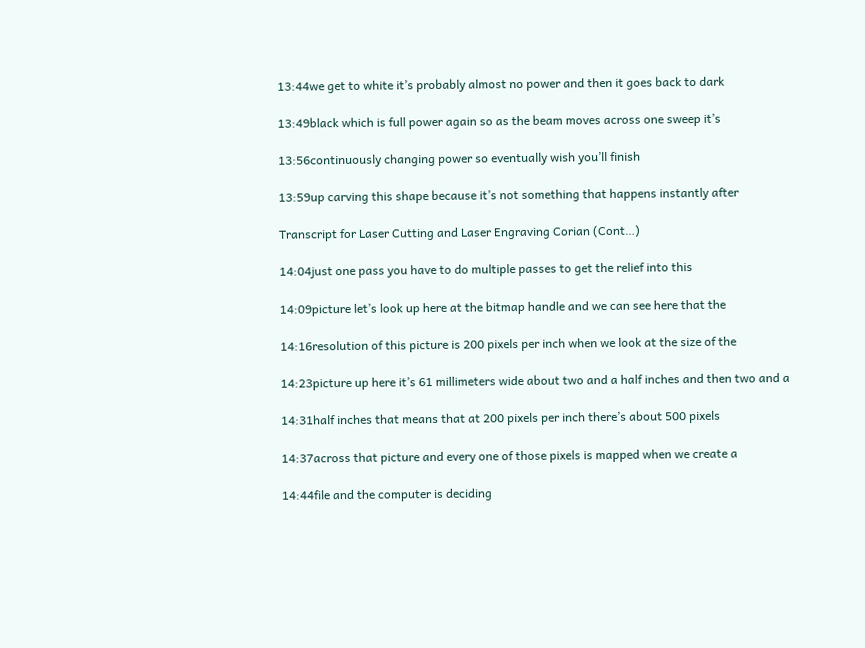13:44we get to white it’s probably almost no power and then it goes back to dark

13:49black which is full power again so as the beam moves across one sweep it’s

13:56continuously changing power so eventually wish you’ll finish

13:59up carving this shape because it’s not something that happens instantly after

Transcript for Laser Cutting and Laser Engraving Corian (Cont…)

14:04just one pass you have to do multiple passes to get the relief into this

14:09picture let’s look up here at the bitmap handle and we can see here that the

14:16resolution of this picture is 200 pixels per inch when we look at the size of the

14:23picture up here it’s 61 millimeters wide about two and a half inches and then two and a

14:31half inches that means that at 200 pixels per inch there’s about 500 pixels

14:37across that picture and every one of those pixels is mapped when we create a

14:44file and the computer is deciding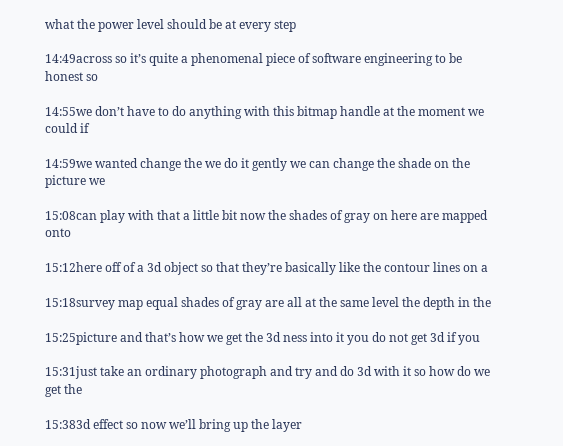what the power level should be at every step

14:49across so it’s quite a phenomenal piece of software engineering to be honest so

14:55we don’t have to do anything with this bitmap handle at the moment we could if

14:59we wanted change the we do it gently we can change the shade on the picture we

15:08can play with that a little bit now the shades of gray on here are mapped onto

15:12here off of a 3d object so that they’re basically like the contour lines on a

15:18survey map equal shades of gray are all at the same level the depth in the

15:25picture and that’s how we get the 3d ness into it you do not get 3d if you

15:31just take an ordinary photograph and try and do 3d with it so how do we get the

15:383d effect so now we’ll bring up the layer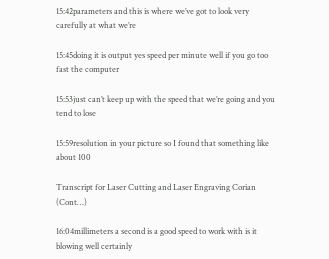15:42parameters and this is where we’ve got to look very carefully at what we’re

15:45doing it is output yes speed per minute well if you go too fast the computer

15:53just can’t keep up with the speed that we’re going and you tend to lose

15:59resolution in your picture so I found that something like about 100

Transcript for Laser Cutting and Laser Engraving Corian (Cont…)

16:04millimeters a second is a good speed to work with is it blowing well certainly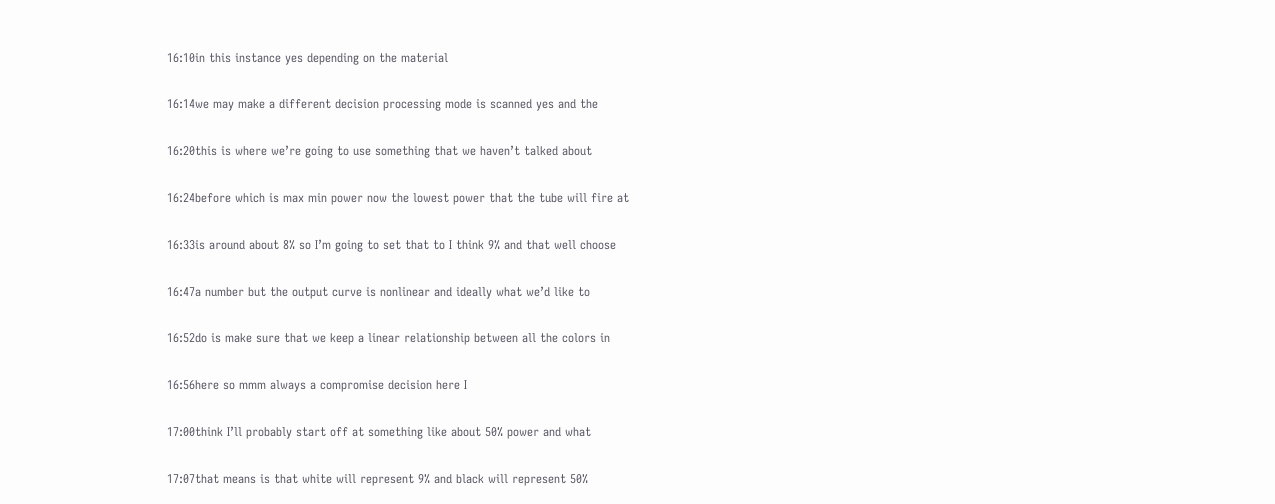16:10in this instance yes depending on the material

16:14we may make a different decision processing mode is scanned yes and the

16:20this is where we’re going to use something that we haven’t talked about

16:24before which is max min power now the lowest power that the tube will fire at

16:33is around about 8% so I’m going to set that to I think 9% and that well choose

16:47a number but the output curve is nonlinear and ideally what we’d like to

16:52do is make sure that we keep a linear relationship between all the colors in

16:56here so mmm always a compromise decision here I

17:00think I’ll probably start off at something like about 50% power and what

17:07that means is that white will represent 9% and black will represent 50%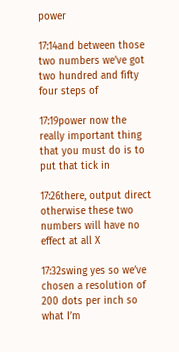power

17:14and between those two numbers we’ve got two hundred and fifty four steps of

17:19power now the really important thing that you must do is to put that tick in

17:26there, output direct otherwise these two numbers will have no effect at all X

17:32swing yes so we’ve chosen a resolution of 200 dots per inch so what I’m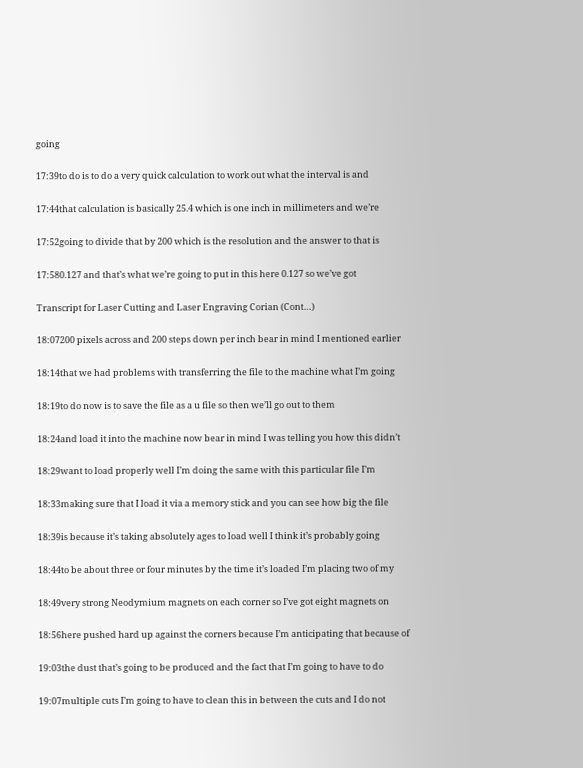going

17:39to do is to do a very quick calculation to work out what the interval is and

17:44that calculation is basically 25.4 which is one inch in millimeters and we’re

17:52going to divide that by 200 which is the resolution and the answer to that is

17:580.127 and that’s what we’re going to put in this here 0.127 so we’ve got

Transcript for Laser Cutting and Laser Engraving Corian (Cont…)

18:07200 pixels across and 200 steps down per inch bear in mind I mentioned earlier

18:14that we had problems with transferring the file to the machine what I’m going

18:19to do now is to save the file as a u file so then we’ll go out to them

18:24and load it into the machine now bear in mind I was telling you how this didn’t

18:29want to load properly well I’m doing the same with this particular file I’m

18:33making sure that I load it via a memory stick and you can see how big the file

18:39is because it’s taking absolutely ages to load well I think it’s probably going

18:44to be about three or four minutes by the time it’s loaded I’m placing two of my

18:49very strong Neodymium magnets on each corner so I’ve got eight magnets on

18:56here pushed hard up against the corners because I’m anticipating that because of

19:03the dust that’s going to be produced and the fact that I’m going to have to do

19:07multiple cuts I’m going to have to clean this in between the cuts and I do not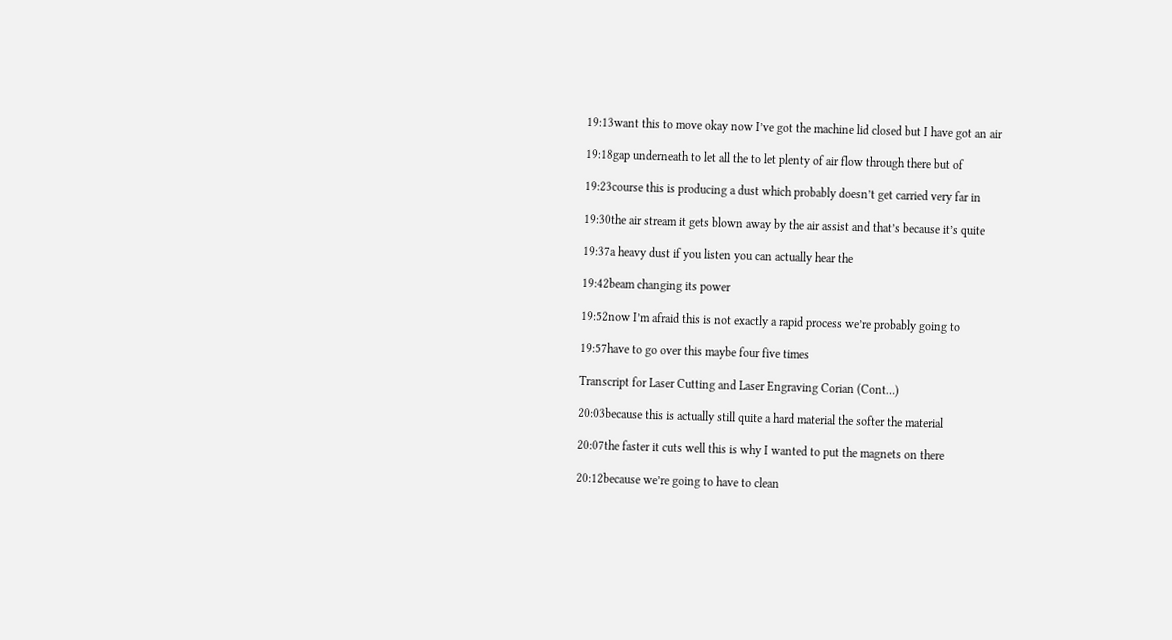19:13want this to move okay now I’ve got the machine lid closed but I have got an air

19:18gap underneath to let all the to let plenty of air flow through there but of

19:23course this is producing a dust which probably doesn’t get carried very far in

19:30the air stream it gets blown away by the air assist and that’s because it’s quite

19:37a heavy dust if you listen you can actually hear the

19:42beam changing its power

19:52now I’m afraid this is not exactly a rapid process we’re probably going to

19:57have to go over this maybe four five times

Transcript for Laser Cutting and Laser Engraving Corian (Cont…)

20:03because this is actually still quite a hard material the softer the material

20:07the faster it cuts well this is why I wanted to put the magnets on there

20:12because we’re going to have to clean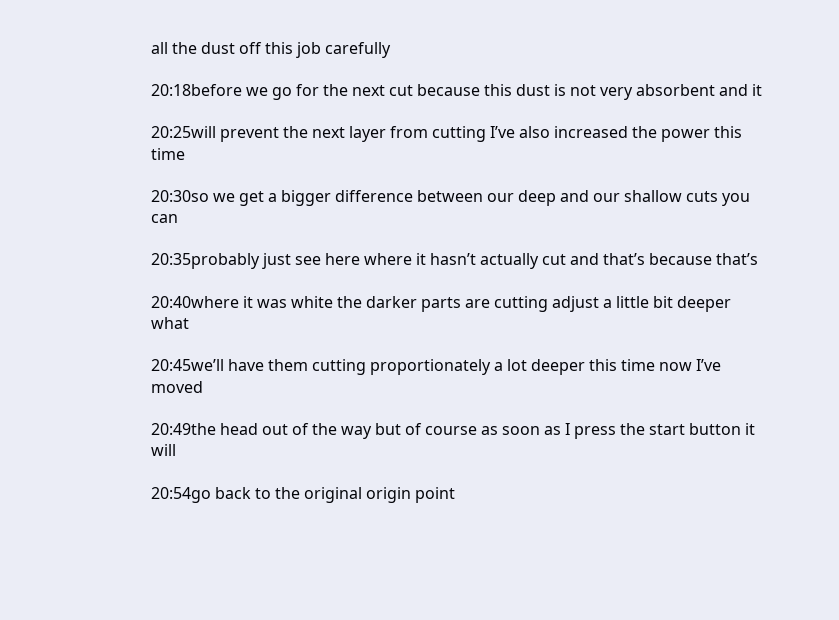all the dust off this job carefully

20:18before we go for the next cut because this dust is not very absorbent and it

20:25will prevent the next layer from cutting I’ve also increased the power this time

20:30so we get a bigger difference between our deep and our shallow cuts you can

20:35probably just see here where it hasn’t actually cut and that’s because that’s

20:40where it was white the darker parts are cutting adjust a little bit deeper what

20:45we’ll have them cutting proportionately a lot deeper this time now I’ve moved

20:49the head out of the way but of course as soon as I press the start button it will

20:54go back to the original origin point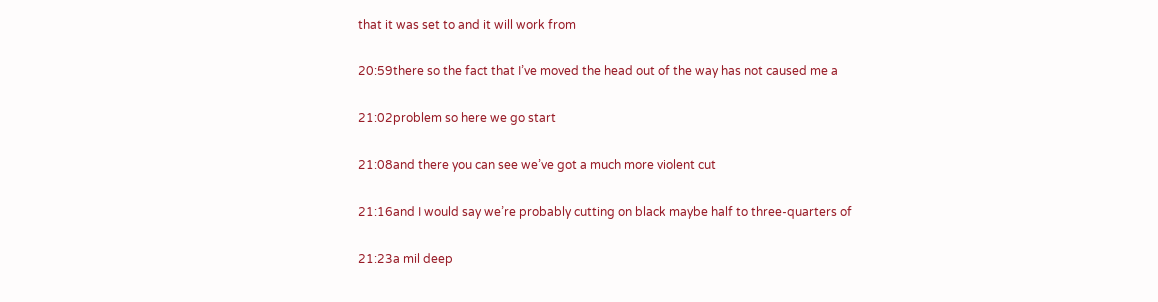that it was set to and it will work from

20:59there so the fact that I’ve moved the head out of the way has not caused me a

21:02problem so here we go start

21:08and there you can see we’ve got a much more violent cut

21:16and I would say we’re probably cutting on black maybe half to three-quarters of

21:23a mil deep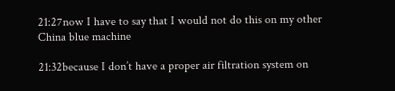21:27now I have to say that I would not do this on my other China blue machine

21:32because I don’t have a proper air filtration system on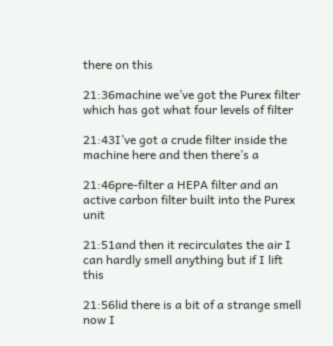there on this

21:36machine we’ve got the Purex filter which has got what four levels of filter

21:43I’ve got a crude filter inside the machine here and then there’s a

21:46pre-filter a HEPA filter and an active carbon filter built into the Purex unit

21:51and then it recirculates the air I can hardly smell anything but if I lift this

21:56lid there is a bit of a strange smell now I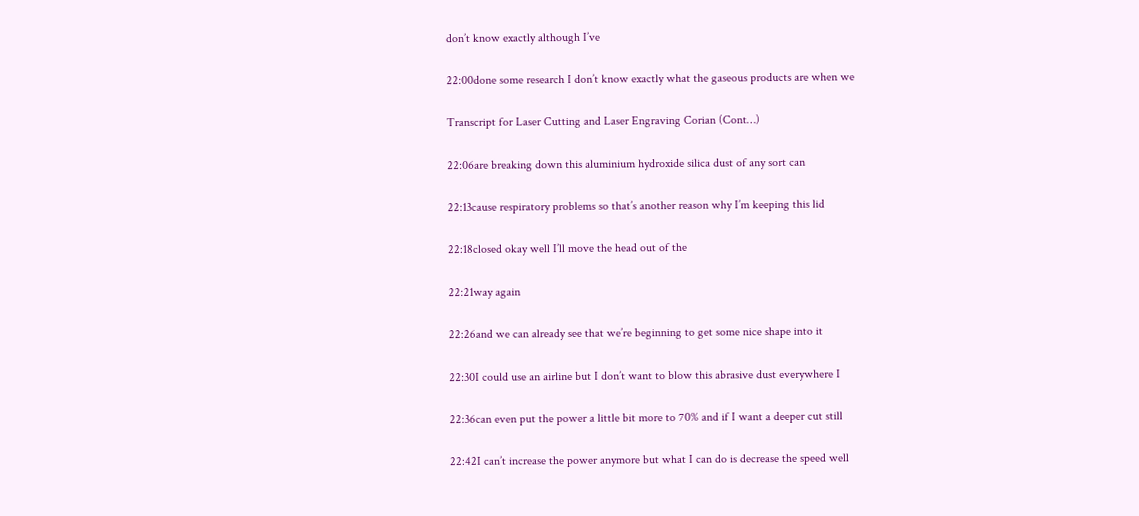don’t know exactly although I’ve

22:00done some research I don’t know exactly what the gaseous products are when we

Transcript for Laser Cutting and Laser Engraving Corian (Cont…)

22:06are breaking down this aluminium hydroxide silica dust of any sort can

22:13cause respiratory problems so that’s another reason why I’m keeping this lid

22:18closed okay well I’ll move the head out of the

22:21way again

22:26and we can already see that we’re beginning to get some nice shape into it

22:30I could use an airline but I don’t want to blow this abrasive dust everywhere I

22:36can even put the power a little bit more to 70% and if I want a deeper cut still

22:42I can’t increase the power anymore but what I can do is decrease the speed well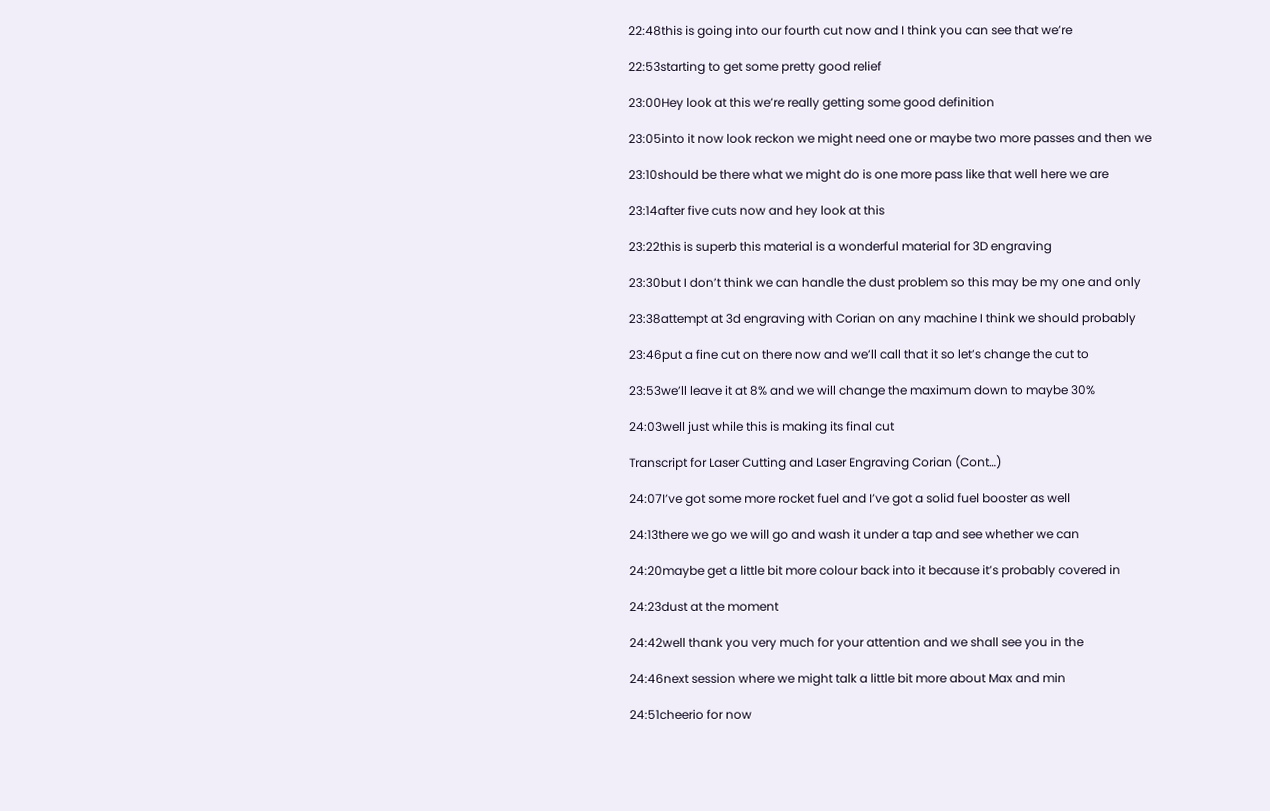22:48this is going into our fourth cut now and I think you can see that we’re

22:53starting to get some pretty good relief

23:00Hey look at this we’re really getting some good definition

23:05into it now look reckon we might need one or maybe two more passes and then we

23:10should be there what we might do is one more pass like that well here we are

23:14after five cuts now and hey look at this

23:22this is superb this material is a wonderful material for 3D engraving

23:30but I don’t think we can handle the dust problem so this may be my one and only

23:38attempt at 3d engraving with Corian on any machine I think we should probably

23:46put a fine cut on there now and we’ll call that it so let’s change the cut to

23:53we’ll leave it at 8% and we will change the maximum down to maybe 30%

24:03well just while this is making its final cut

Transcript for Laser Cutting and Laser Engraving Corian (Cont…)

24:07I’ve got some more rocket fuel and I’ve got a solid fuel booster as well

24:13there we go we will go and wash it under a tap and see whether we can

24:20maybe get a little bit more colour back into it because it’s probably covered in

24:23dust at the moment

24:42well thank you very much for your attention and we shall see you in the

24:46next session where we might talk a little bit more about Max and min

24:51cheerio for now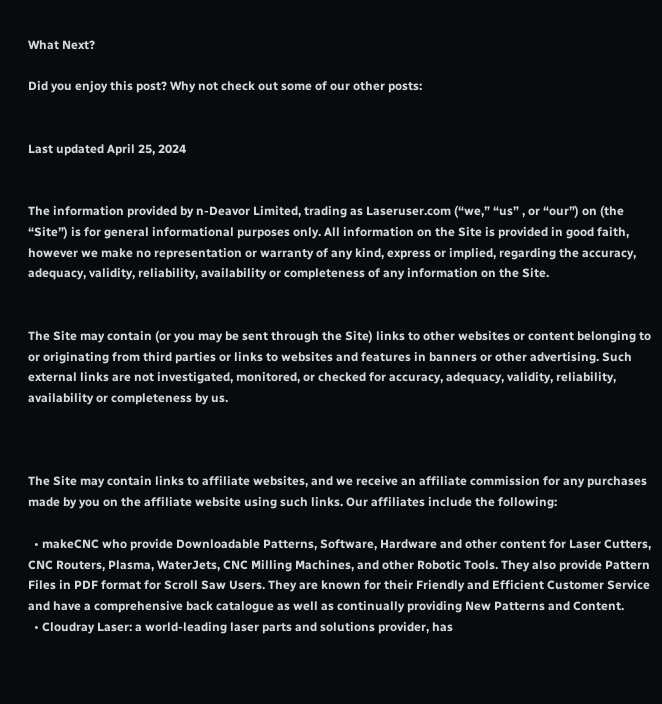What Next?

Did you enjoy this post? Why not check out some of our other posts:


Last updated April 25, 2024


The information provided by n-Deavor Limited, trading as Laseruser.com (“we,” “us” , or “our”) on (the “Site”) is for general informational purposes only. All information on the Site is provided in good faith, however we make no representation or warranty of any kind, express or implied, regarding the accuracy, adequacy, validity, reliability, availability or completeness of any information on the Site.


The Site may contain (or you may be sent through the Site) links to other websites or content belonging to or originating from third parties or links to websites and features in banners or other advertising. Such external links are not investigated, monitored, or checked for accuracy, adequacy, validity, reliability, availability or completeness by us.



The Site may contain links to affiliate websites, and we receive an affiliate commission for any purchases made by you on the affiliate website using such links. Our affiliates include the following:

  • makeCNC who provide Downloadable Patterns, Software, Hardware and other content for Laser Cutters, CNC Routers, Plasma, WaterJets, CNC Milling Machines, and other Robotic Tools. They also provide Pattern Files in PDF format for Scroll Saw Users. They are known for their Friendly and Efficient Customer Service and have a comprehensive back catalogue as well as continually providing New Patterns and Content.
  • Cloudray Laser: a world-leading laser parts and solutions provider, has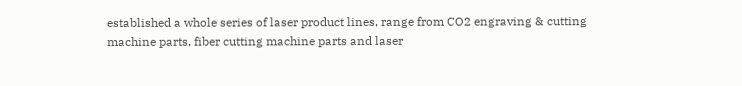established a whole series of laser product lines, range from CO2 engraving & cutting machine parts, fiber cutting machine parts and laser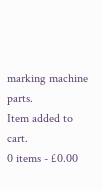marking machine parts.
Item added to cart.
0 items - £0.00